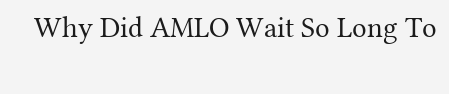Why Did AMLO Wait So Long To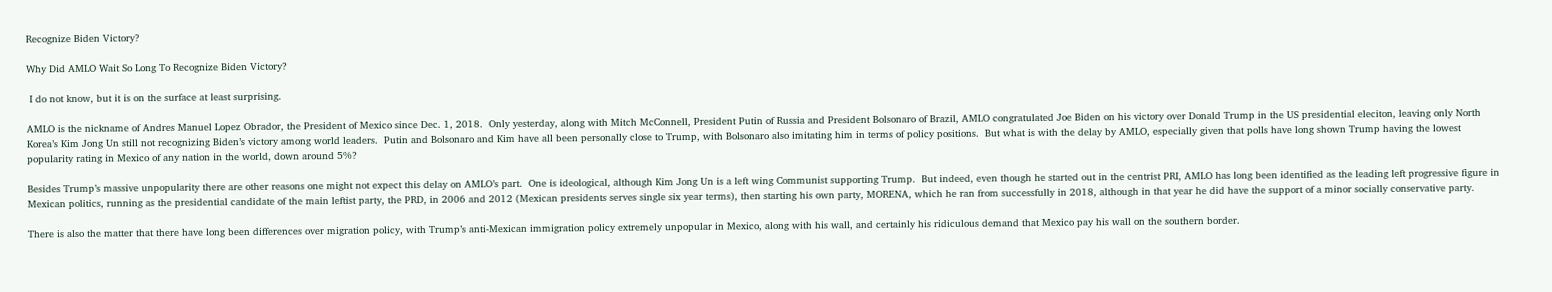Recognize Biden Victory?

Why Did AMLO Wait So Long To Recognize Biden Victory?

 I do not know, but it is on the surface at least surprising.

AMLO is the nickname of Andres Manuel Lopez Obrador, the President of Mexico since Dec. 1, 2018.  Only yesterday, along with Mitch McConnell, President Putin of Russia and President Bolsonaro of Brazil, AMLO congratulated Joe Biden on his victory over Donald Trump in the US presidential eleciton, leaving only North Korea’s Kim Jong Un still not recognizing Biden’s victory among world leaders.  Putin and Bolsonaro and Kim have all been personally close to Trump, with Bolsonaro also imitating him in terms of policy positions.  But what is with the delay by AMLO, especially given that polls have long shown Trump having the lowest popularity rating in Mexico of any nation in the world, down around 5%?

Besides Trump’s massive unpopularity there are other reasons one might not expect this delay on AMLO’s part.  One is ideological, although Kim Jong Un is a left wing Communist supporting Trump.  But indeed, even though he started out in the centrist PRI, AMLO has long been identified as the leading left progressive figure in Mexican politics, running as the presidential candidate of the main leftist party, the PRD, in 2006 and 2012 (Mexican presidents serves single six year terms), then starting his own party, MORENA, which he ran from successfully in 2018, although in that year he did have the support of a minor socially conservative party.

There is also the matter that there have long been differences over migration policy, with Trump’s anti-Mexican immigration policy extremely unpopular in Mexico, along with his wall, and certainly his ridiculous demand that Mexico pay his wall on the southern border.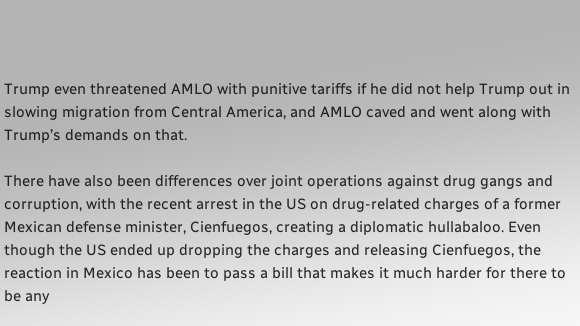Trump even threatened AMLO with punitive tariffs if he did not help Trump out in slowing migration from Central America, and AMLO caved and went along with Trump’s demands on that.

There have also been differences over joint operations against drug gangs and corruption, with the recent arrest in the US on drug-related charges of a former Mexican defense minister, Cienfuegos, creating a diplomatic hullabaloo. Even though the US ended up dropping the charges and releasing Cienfuegos, the reaction in Mexico has been to pass a bill that makes it much harder for there to be any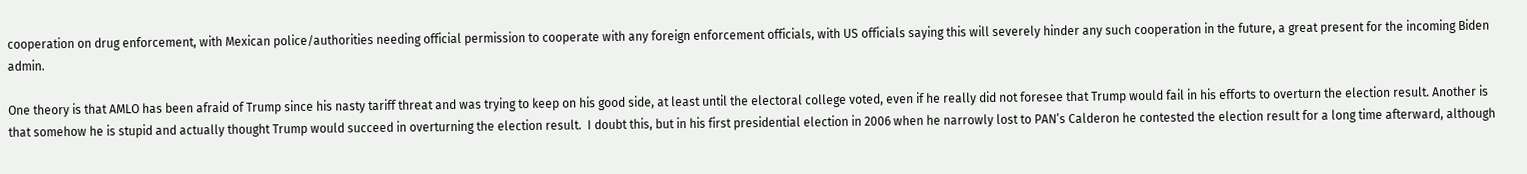cooperation on drug enforcement, with Mexican police/authorities needing official permission to cooperate with any foreign enforcement officials, with US officials saying this will severely hinder any such cooperation in the future, a great present for the incoming Biden admin.

One theory is that AMLO has been afraid of Trump since his nasty tariff threat and was trying to keep on his good side, at least until the electoral college voted, even if he really did not foresee that Trump would fail in his efforts to overturn the election result. Another is that somehow he is stupid and actually thought Trump would succeed in overturning the election result.  I doubt this, but in his first presidential election in 2006 when he narrowly lost to PAN’s Calderon he contested the election result for a long time afterward, although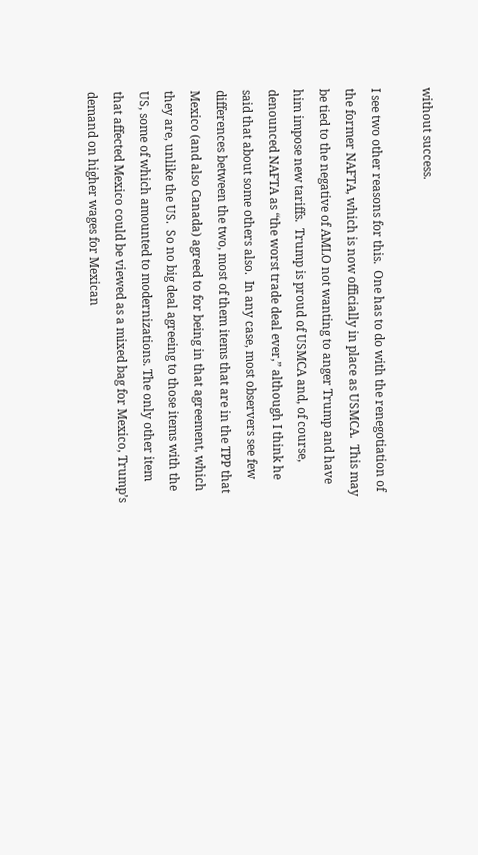without success.

I see two other reasons for this.  One has to do with the renegotiation of the former NAFTA, which is now officially in place as USMCA.  This may be tied to the negative of AMLO not wanting to anger Trump and have him impose new tariffs.  Trump is proud of USMCA and, of course, denounced NAFTA as “the worst trade deal ever,” although I think he said that about some others also.  In any case, most observers see few differences between the two, most of them items that are in the TPP that Mexico (and also Canada) agreed to for being in that agreement, which they are, unlike the US.  So no big deal agreeing to those items with the US, some of which amounted to modernizations. The only other item that affected Mexico could be viewed as a mixed bag for Mexico, Trump’s demand on higher wages for Mexican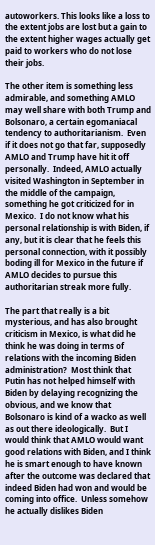autoworkers. This looks like a loss to the extent jobs are lost but a gain to the extent higher wages actually get paid to workers who do not lose their jobs.

The other item is something less admirable, and something AMLO may well share with both Trump and Bolsonaro, a certain egomaniacal tendency to authoritarianism.  Even if it does not go that far, supposedly AMLO and Trump have hit it off personally.  Indeed, AMLO actually visited Washington in September in the middle of the campaign, something he got criticized for in Mexico.  I do not know what his personal relationship is with Biden, if any, but it is clear that he feels this personal connection, with it possibly boding ill for Mexico in the future if AMLO decides to pursue this authoritarian streak more fully.

The part that really is a bit mysterious, and has also brought criticism in Mexico, is what did he think he was doing in terms of relations with the incoming Biden administration?  Most think that Putin has not helped himself with Biden by delaying recognizing the obvious, and we know that Bolsonaro is kind of a wacko as well as out there ideologically.  But I would think that AMLO would want good relations with Biden, and I think he is smart enough to have known after the outcome was declared that indeed Biden had won and would be coming into office.  Unless somehow he actually dislikes Biden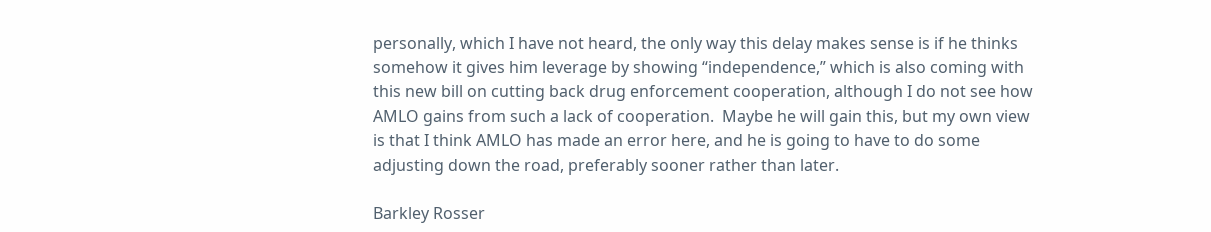personally, which I have not heard, the only way this delay makes sense is if he thinks somehow it gives him leverage by showing “independence,” which is also coming with this new bill on cutting back drug enforcement cooperation, although I do not see how AMLO gains from such a lack of cooperation.  Maybe he will gain this, but my own view is that I think AMLO has made an error here, and he is going to have to do some adjusting down the road, preferably sooner rather than later.

Barkley Rosser